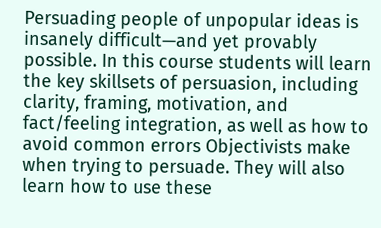Persuading people of unpopular ideas is insanely difficult—and yet provably possible. In this course students will learn the key skillsets of persuasion, including clarity, framing, motivation, and fact/feeling integration, as well as how to avoid common errors Objectivists make when trying to persuade. They will also learn how to use these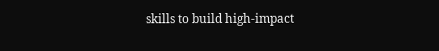skills to build high-impact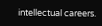intellectual careers.